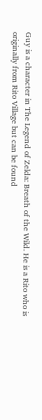Guy is a character in The Legend of Zelda: Breath of the Wild. He is a Rito who is originally from Rito Village but can be found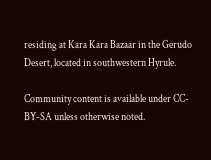residing at Kara Kara Bazaar in the Gerudo Desert, located in southwestern Hyrule.

Community content is available under CC-BY-SA unless otherwise noted.